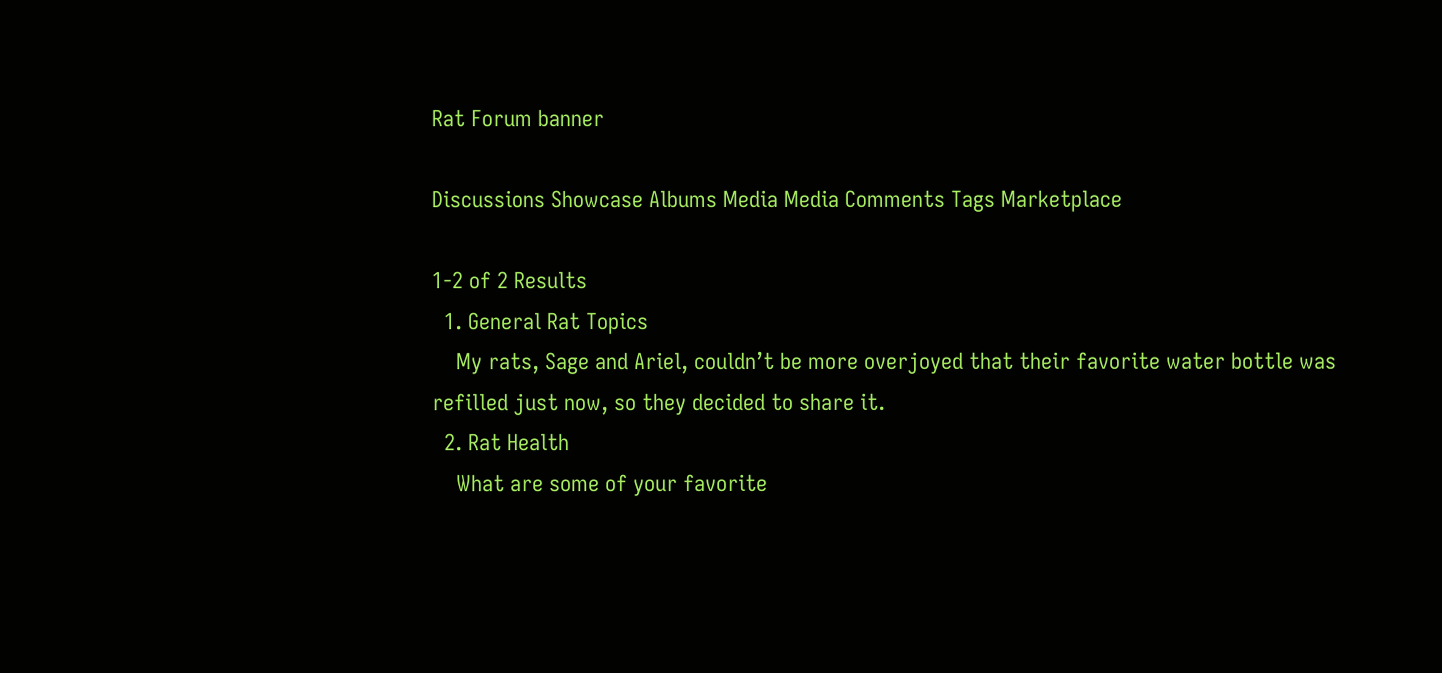Rat Forum banner

Discussions Showcase Albums Media Media Comments Tags Marketplace

1-2 of 2 Results
  1. General Rat Topics
    My rats, Sage and Ariel, couldn’t be more overjoyed that their favorite water bottle was refilled just now, so they decided to share it.
  2. Rat Health
    What are some of your favorite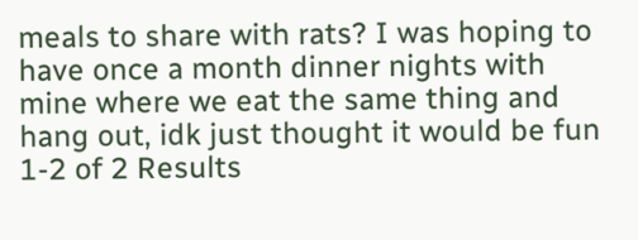meals to share with rats? I was hoping to have once a month dinner nights with mine where we eat the same thing and hang out, idk just thought it would be fun
1-2 of 2 Results